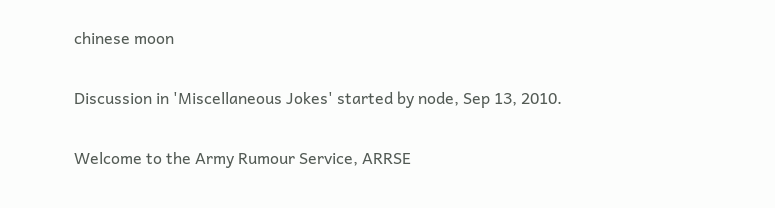chinese moon

Discussion in 'Miscellaneous Jokes' started by node, Sep 13, 2010.

Welcome to the Army Rumour Service, ARRSE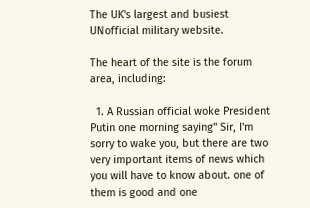The UK's largest and busiest UNofficial military website.

The heart of the site is the forum area, including:

  1. A Russian official woke President Putin one morning saying'' Sir, I'm sorry to wake you, but there are two very important items of news which you will have to know about. one of them is good and one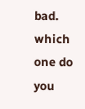bad. which one do you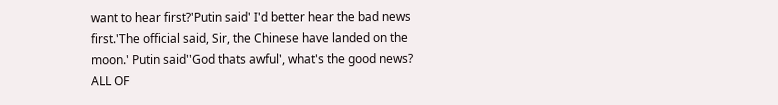want to hear first?'Putin said' I'd better hear the bad news first.'The official said, Sir, the Chinese have landed on the moon.' Putin said''God thats awful', what's the good news? ALL OF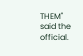THEM'' said the official.